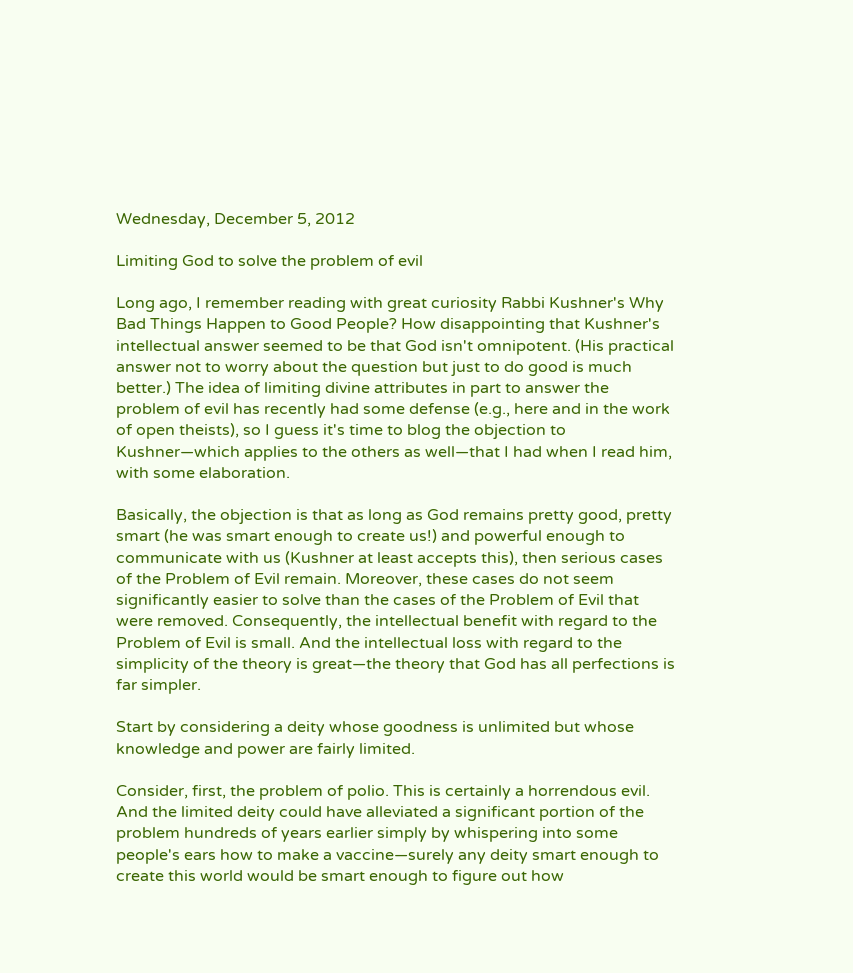Wednesday, December 5, 2012

Limiting God to solve the problem of evil

Long ago, I remember reading with great curiosity Rabbi Kushner's Why Bad Things Happen to Good People? How disappointing that Kushner's intellectual answer seemed to be that God isn't omnipotent. (His practical answer not to worry about the question but just to do good is much better.) The idea of limiting divine attributes in part to answer the problem of evil has recently had some defense (e.g., here and in the work of open theists), so I guess it's time to blog the objection to Kushner—which applies to the others as well—that I had when I read him, with some elaboration.

Basically, the objection is that as long as God remains pretty good, pretty smart (he was smart enough to create us!) and powerful enough to communicate with us (Kushner at least accepts this), then serious cases of the Problem of Evil remain. Moreover, these cases do not seem significantly easier to solve than the cases of the Problem of Evil that were removed. Consequently, the intellectual benefit with regard to the Problem of Evil is small. And the intellectual loss with regard to the simplicity of the theory is great—the theory that God has all perfections is far simpler.

Start by considering a deity whose goodness is unlimited but whose knowledge and power are fairly limited.

Consider, first, the problem of polio. This is certainly a horrendous evil. And the limited deity could have alleviated a significant portion of the problem hundreds of years earlier simply by whispering into some people's ears how to make a vaccine—surely any deity smart enough to create this world would be smart enough to figure out how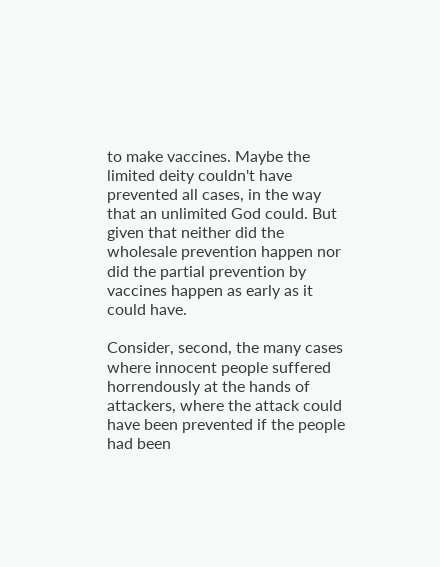to make vaccines. Maybe the limited deity couldn't have prevented all cases, in the way that an unlimited God could. But given that neither did the wholesale prevention happen nor did the partial prevention by vaccines happen as early as it could have.

Consider, second, the many cases where innocent people suffered horrendously at the hands of attackers, where the attack could have been prevented if the people had been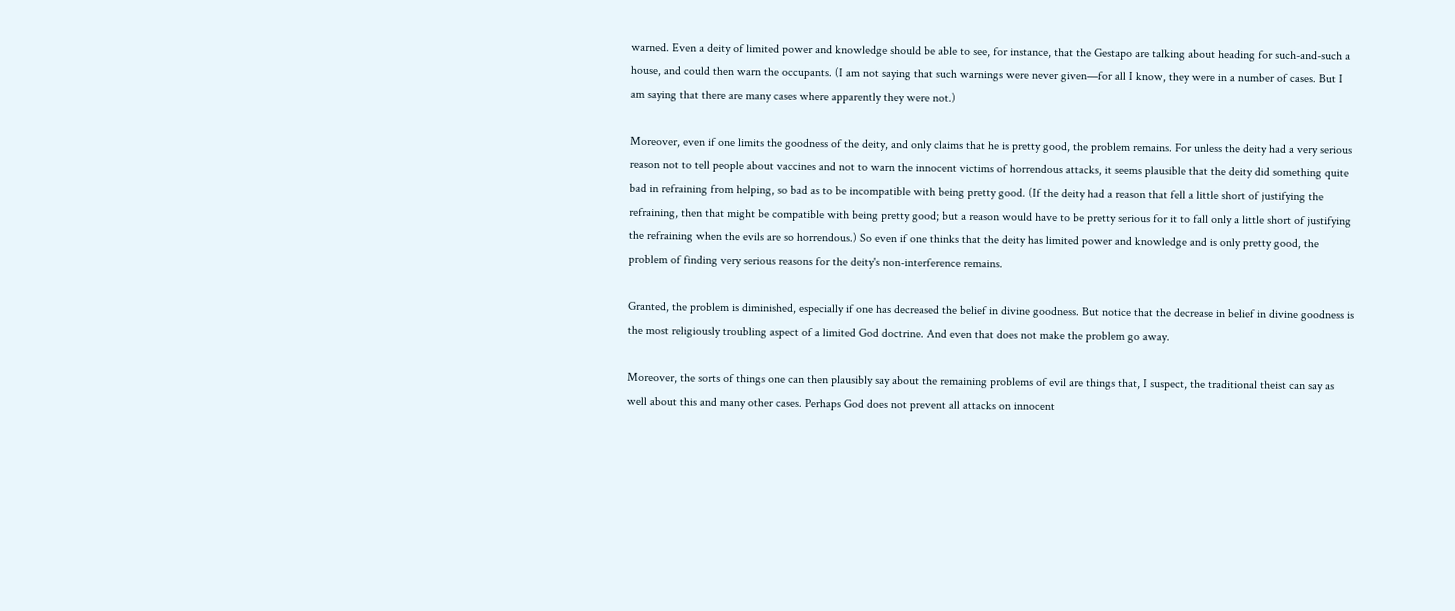warned. Even a deity of limited power and knowledge should be able to see, for instance, that the Gestapo are talking about heading for such-and-such a house, and could then warn the occupants. (I am not saying that such warnings were never given—for all I know, they were in a number of cases. But I am saying that there are many cases where apparently they were not.)

Moreover, even if one limits the goodness of the deity, and only claims that he is pretty good, the problem remains. For unless the deity had a very serious reason not to tell people about vaccines and not to warn the innocent victims of horrendous attacks, it seems plausible that the deity did something quite bad in refraining from helping, so bad as to be incompatible with being pretty good. (If the deity had a reason that fell a little short of justifying the refraining, then that might be compatible with being pretty good; but a reason would have to be pretty serious for it to fall only a little short of justifying the refraining when the evils are so horrendous.) So even if one thinks that the deity has limited power and knowledge and is only pretty good, the problem of finding very serious reasons for the deity's non-interference remains.

Granted, the problem is diminished, especially if one has decreased the belief in divine goodness. But notice that the decrease in belief in divine goodness is the most religiously troubling aspect of a limited God doctrine. And even that does not make the problem go away.

Moreover, the sorts of things one can then plausibly say about the remaining problems of evil are things that, I suspect, the traditional theist can say as well about this and many other cases. Perhaps God does not prevent all attacks on innocent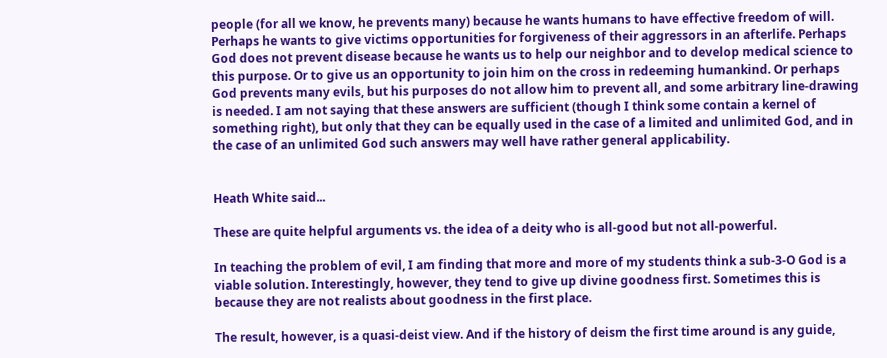people (for all we know, he prevents many) because he wants humans to have effective freedom of will. Perhaps he wants to give victims opportunities for forgiveness of their aggressors in an afterlife. Perhaps God does not prevent disease because he wants us to help our neighbor and to develop medical science to this purpose. Or to give us an opportunity to join him on the cross in redeeming humankind. Or perhaps God prevents many evils, but his purposes do not allow him to prevent all, and some arbitrary line-drawing is needed. I am not saying that these answers are sufficient (though I think some contain a kernel of something right), but only that they can be equally used in the case of a limited and unlimited God, and in the case of an unlimited God such answers may well have rather general applicability.


Heath White said...

These are quite helpful arguments vs. the idea of a deity who is all-good but not all-powerful.

In teaching the problem of evil, I am finding that more and more of my students think a sub-3-O God is a viable solution. Interestingly, however, they tend to give up divine goodness first. Sometimes this is because they are not realists about goodness in the first place.

The result, however, is a quasi-deist view. And if the history of deism the first time around is any guide,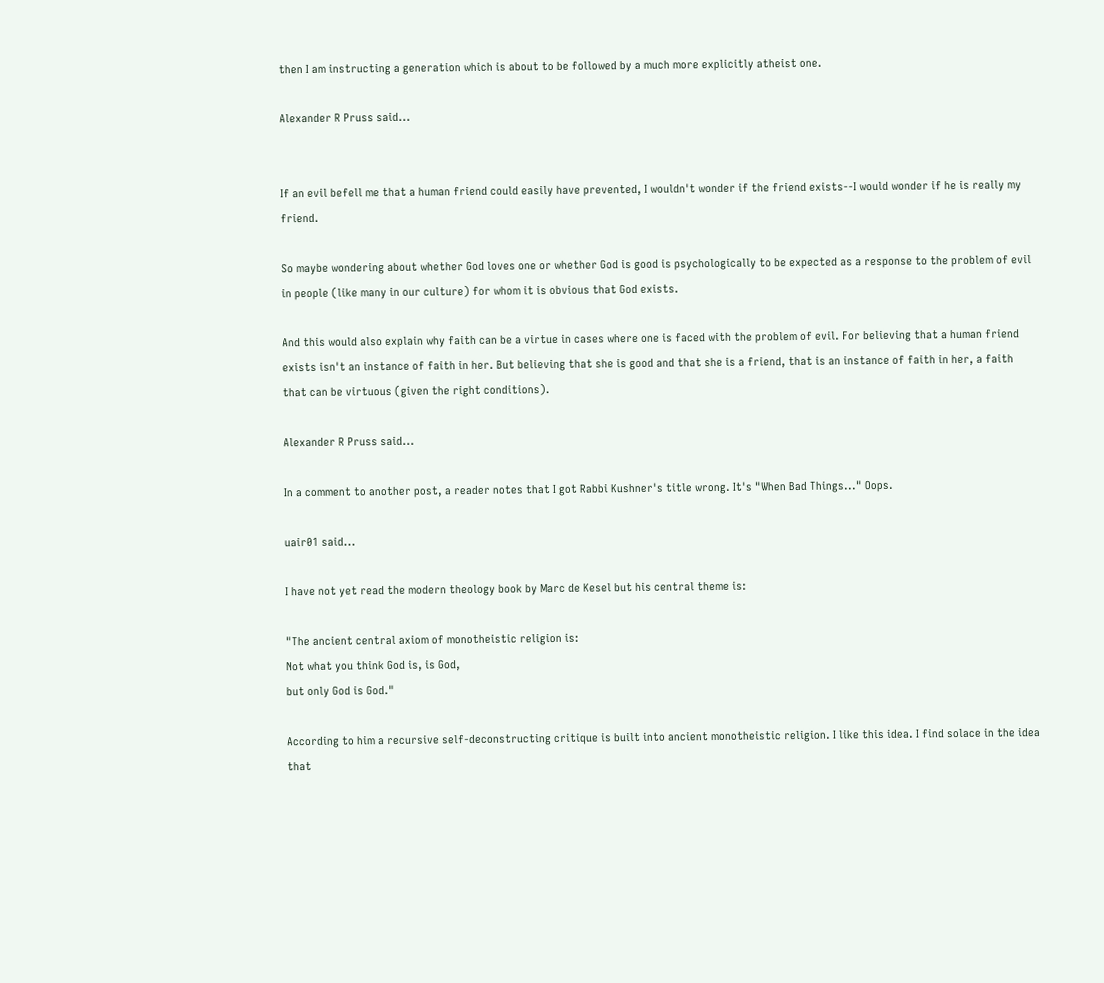then I am instructing a generation which is about to be followed by a much more explicitly atheist one.

Alexander R Pruss said...


If an evil befell me that a human friend could easily have prevented, I wouldn't wonder if the friend exists--I would wonder if he is really my friend.

So maybe wondering about whether God loves one or whether God is good is psychologically to be expected as a response to the problem of evil in people (like many in our culture) for whom it is obvious that God exists.

And this would also explain why faith can be a virtue in cases where one is faced with the problem of evil. For believing that a human friend exists isn't an instance of faith in her. But believing that she is good and that she is a friend, that is an instance of faith in her, a faith that can be virtuous (given the right conditions).

Alexander R Pruss said...

In a comment to another post, a reader notes that I got Rabbi Kushner's title wrong. It's "When Bad Things..." Oops.

uair01 said...

I have not yet read the modern theology book by Marc de Kesel but his central theme is:

"The ancient central axiom of monotheistic religion is:
Not what you think God is, is God,
but only God is God."

According to him a recursive self-deconstructing critique is built into ancient monotheistic religion. I like this idea. I find solace in the idea that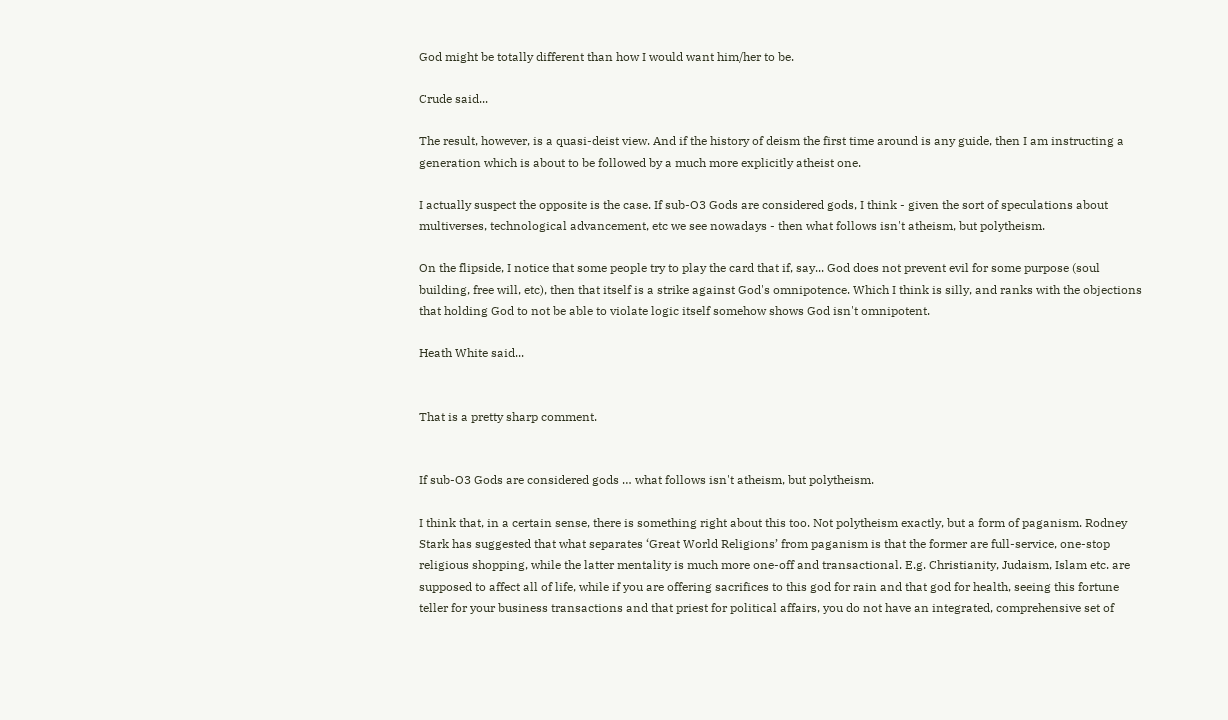God might be totally different than how I would want him/her to be.

Crude said...

The result, however, is a quasi-deist view. And if the history of deism the first time around is any guide, then I am instructing a generation which is about to be followed by a much more explicitly atheist one.

I actually suspect the opposite is the case. If sub-O3 Gods are considered gods, I think - given the sort of speculations about multiverses, technological advancement, etc we see nowadays - then what follows isn't atheism, but polytheism.

On the flipside, I notice that some people try to play the card that if, say... God does not prevent evil for some purpose (soul building, free will, etc), then that itself is a strike against God's omnipotence. Which I think is silly, and ranks with the objections that holding God to not be able to violate logic itself somehow shows God isn't omnipotent.

Heath White said...


That is a pretty sharp comment.


If sub-O3 Gods are considered gods … what follows isn't atheism, but polytheism.

I think that, in a certain sense, there is something right about this too. Not polytheism exactly, but a form of paganism. Rodney Stark has suggested that what separates ‘Great World Religions’ from paganism is that the former are full-service, one-stop religious shopping, while the latter mentality is much more one-off and transactional. E.g. Christianity, Judaism, Islam etc. are supposed to affect all of life, while if you are offering sacrifices to this god for rain and that god for health, seeing this fortune teller for your business transactions and that priest for political affairs, you do not have an integrated, comprehensive set of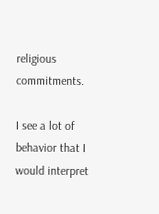religious commitments.

I see a lot of behavior that I would interpret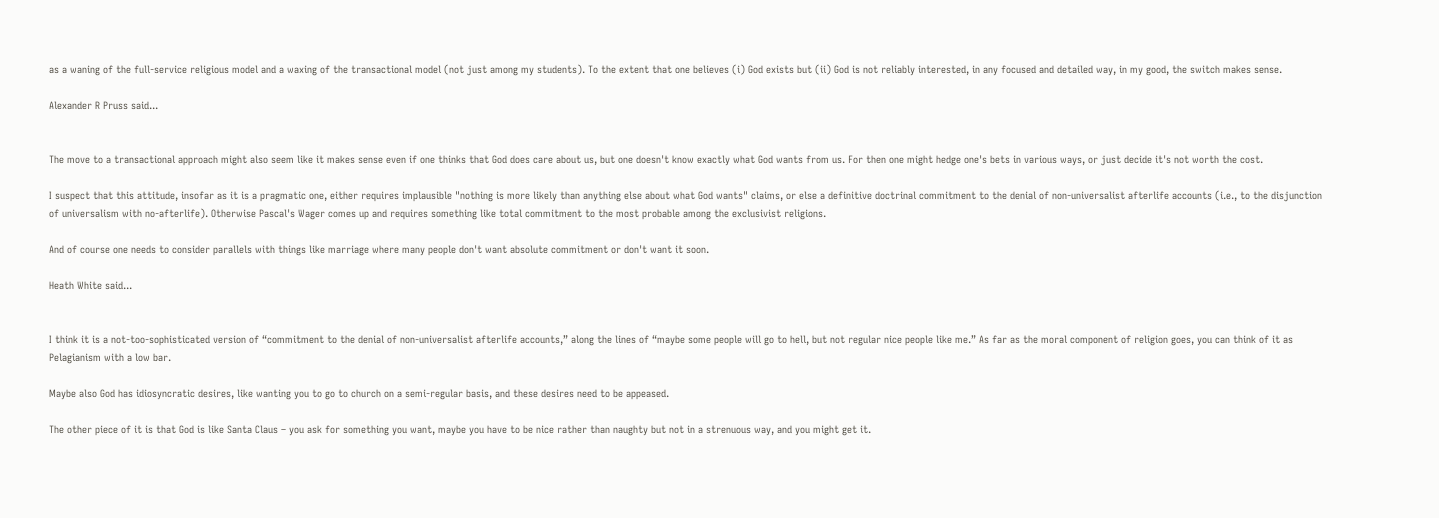as a waning of the full-service religious model and a waxing of the transactional model (not just among my students). To the extent that one believes (i) God exists but (ii) God is not reliably interested, in any focused and detailed way, in my good, the switch makes sense.

Alexander R Pruss said...


The move to a transactional approach might also seem like it makes sense even if one thinks that God does care about us, but one doesn't know exactly what God wants from us. For then one might hedge one's bets in various ways, or just decide it's not worth the cost.

I suspect that this attitude, insofar as it is a pragmatic one, either requires implausible "nothing is more likely than anything else about what God wants" claims, or else a definitive doctrinal commitment to the denial of non-universalist afterlife accounts (i.e., to the disjunction of universalism with no-afterlife). Otherwise Pascal's Wager comes up and requires something like total commitment to the most probable among the exclusivist religions.

And of course one needs to consider parallels with things like marriage where many people don't want absolute commitment or don't want it soon.

Heath White said...


I think it is a not-too-sophisticated version of “commitment to the denial of non-universalist afterlife accounts,” along the lines of “maybe some people will go to hell, but not regular nice people like me.” As far as the moral component of religion goes, you can think of it as Pelagianism with a low bar.

Maybe also God has idiosyncratic desires, like wanting you to go to church on a semi-regular basis, and these desires need to be appeased.

The other piece of it is that God is like Santa Claus – you ask for something you want, maybe you have to be nice rather than naughty but not in a strenuous way, and you might get it.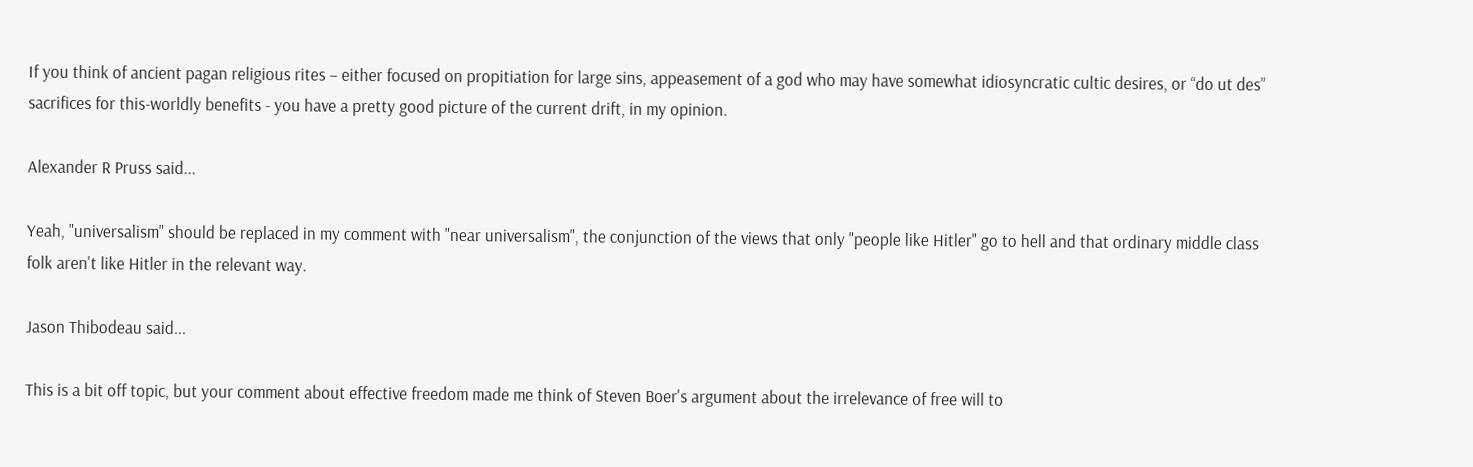If you think of ancient pagan religious rites – either focused on propitiation for large sins, appeasement of a god who may have somewhat idiosyncratic cultic desires, or “do ut des” sacrifices for this-worldly benefits - you have a pretty good picture of the current drift, in my opinion.

Alexander R Pruss said...

Yeah, "universalism" should be replaced in my comment with "near universalism", the conjunction of the views that only "people like Hitler" go to hell and that ordinary middle class folk aren't like Hitler in the relevant way.

Jason Thibodeau said...

This is a bit off topic, but your comment about effective freedom made me think of Steven Boer's argument about the irrelevance of free will to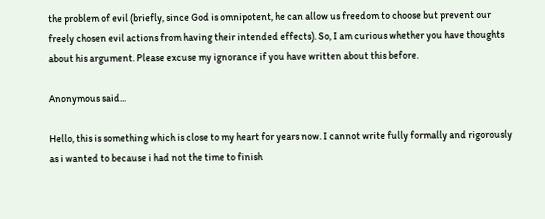the problem of evil (briefly, since God is omnipotent, he can allow us freedom to choose but prevent our freely chosen evil actions from having their intended effects). So, I am curious whether you have thoughts about his argument. Please excuse my ignorance if you have written about this before.

Anonymous said...

Hello, this is something which is close to my heart for years now. I cannot write fully formally and rigorously as i wanted to because i had not the time to finish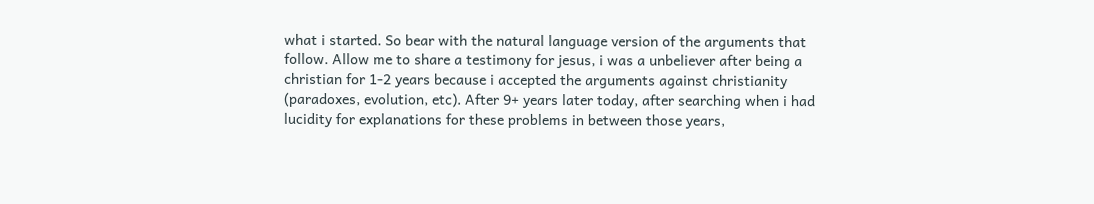what i started. So bear with the natural language version of the arguments that follow. Allow me to share a testimony for jesus, i was a unbeliever after being a christian for 1-2 years because i accepted the arguments against christianity (paradoxes, evolution, etc). After 9+ years later today, after searching when i had lucidity for explanations for these problems in between those years,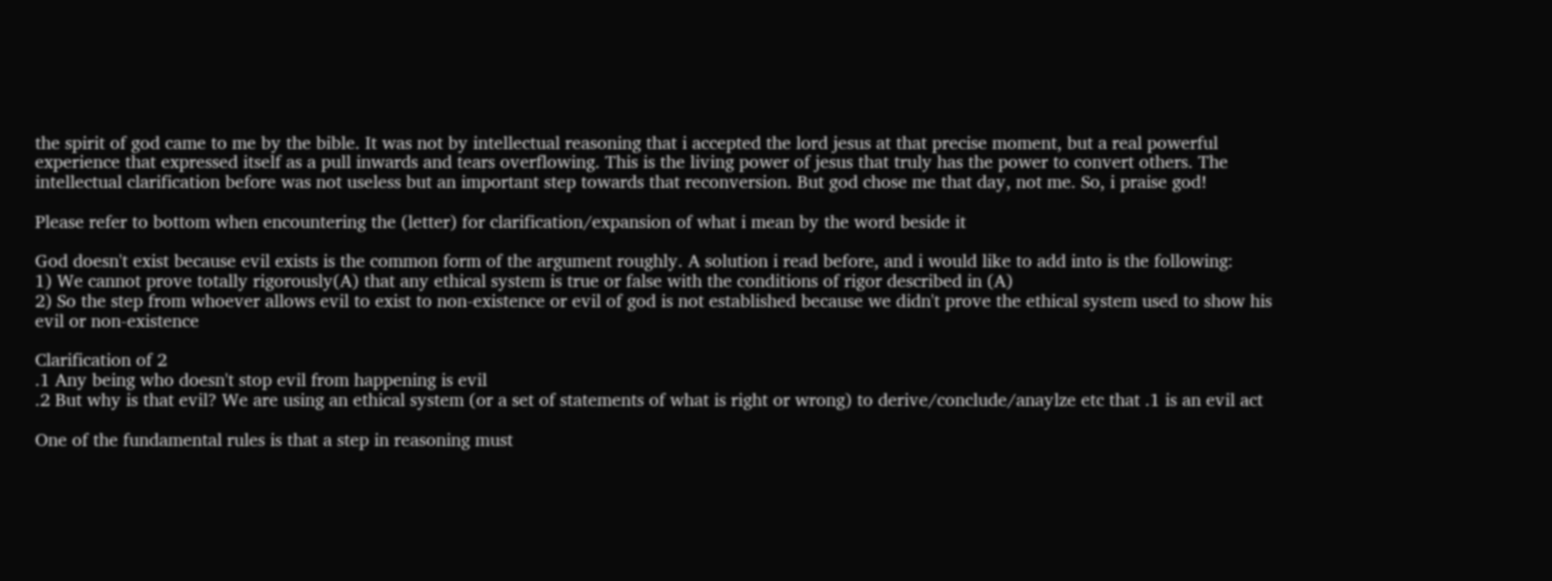the spirit of god came to me by the bible. It was not by intellectual reasoning that i accepted the lord jesus at that precise moment, but a real powerful experience that expressed itself as a pull inwards and tears overflowing. This is the living power of jesus that truly has the power to convert others. The intellectual clarification before was not useless but an important step towards that reconversion. But god chose me that day, not me. So, i praise god!

Please refer to bottom when encountering the (letter) for clarification/expansion of what i mean by the word beside it

God doesn't exist because evil exists is the common form of the argument roughly. A solution i read before, and i would like to add into is the following:
1) We cannot prove totally rigorously(A) that any ethical system is true or false with the conditions of rigor described in (A)
2) So the step from whoever allows evil to exist to non-existence or evil of god is not established because we didn't prove the ethical system used to show his evil or non-existence

Clarification of 2
.1 Any being who doesn't stop evil from happening is evil
.2 But why is that evil? We are using an ethical system (or a set of statements of what is right or wrong) to derive/conclude/anaylze etc that .1 is an evil act

One of the fundamental rules is that a step in reasoning must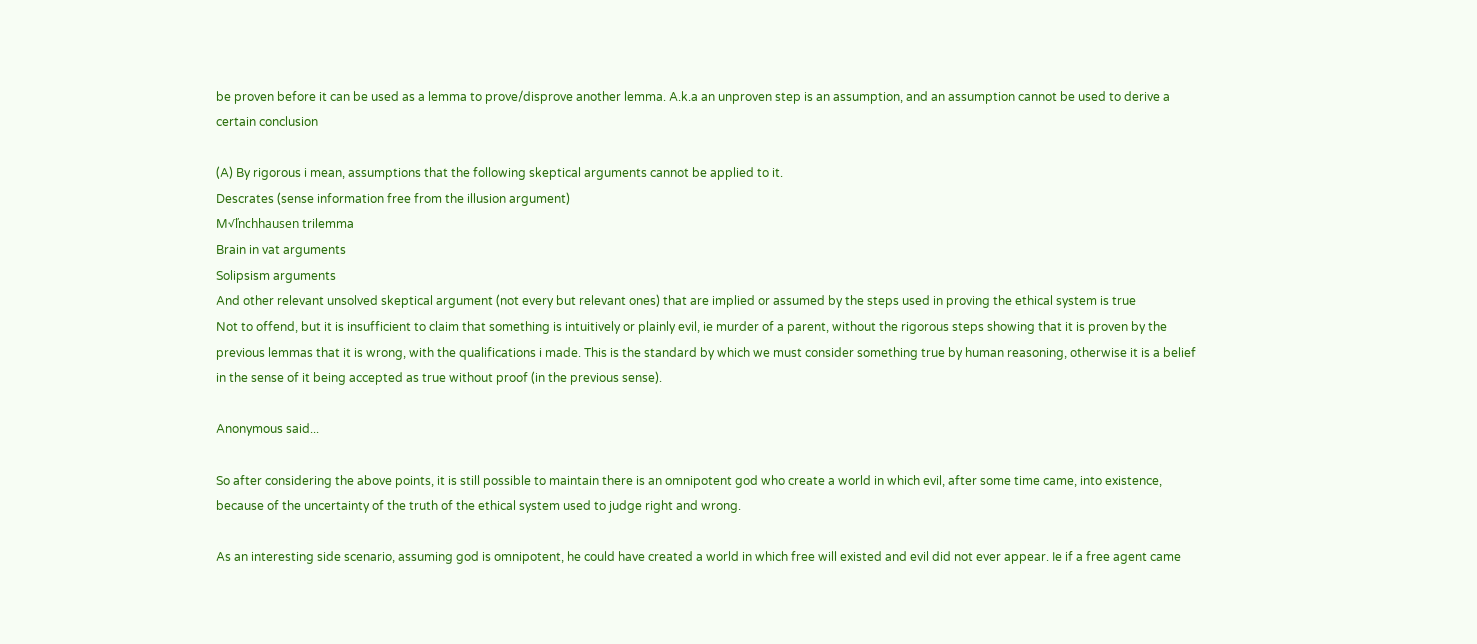be proven before it can be used as a lemma to prove/disprove another lemma. A.k.a an unproven step is an assumption, and an assumption cannot be used to derive a certain conclusion

(A) By rigorous i mean, assumptions that the following skeptical arguments cannot be applied to it.
Descrates (sense information free from the illusion argument)
M√ľnchhausen trilemma
Brain in vat arguments
Solipsism arguments
And other relevant unsolved skeptical argument (not every but relevant ones) that are implied or assumed by the steps used in proving the ethical system is true
Not to offend, but it is insufficient to claim that something is intuitively or plainly evil, ie murder of a parent, without the rigorous steps showing that it is proven by the previous lemmas that it is wrong, with the qualifications i made. This is the standard by which we must consider something true by human reasoning, otherwise it is a belief in the sense of it being accepted as true without proof (in the previous sense).

Anonymous said...

So after considering the above points, it is still possible to maintain there is an omnipotent god who create a world in which evil, after some time came, into existence, because of the uncertainty of the truth of the ethical system used to judge right and wrong.

As an interesting side scenario, assuming god is omnipotent, he could have created a world in which free will existed and evil did not ever appear. Ie if a free agent came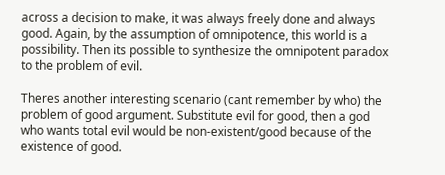across a decision to make, it was always freely done and always good. Again, by the assumption of omnipotence, this world is a possibility. Then its possible to synthesize the omnipotent paradox to the problem of evil.

Theres another interesting scenario (cant remember by who) the problem of good argument. Substitute evil for good, then a god who wants total evil would be non-existent/good because of the existence of good.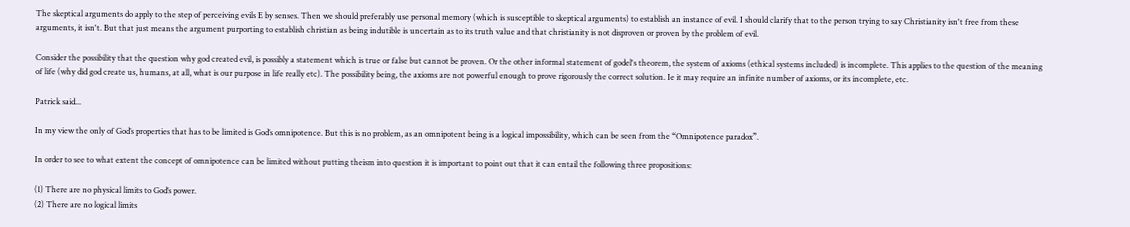The skeptical arguments do apply to the step of perceiving evils E by senses. Then we should preferably use personal memory (which is susceptible to skeptical arguments) to establish an instance of evil. I should clarify that to the person trying to say Christianity isn't free from these arguments, it isn't. But that just means the argument purporting to establish christian as being indutible is uncertain as to its truth value and that christianity is not disproven or proven by the problem of evil.

Consider the possibility that the question why god created evil, is possibly a statement which is true or false but cannot be proven. Or the other informal statement of godel's theorem, the system of axioms (ethical systems included) is incomplete. This applies to the question of the meaning of life (why did god create us, humans, at all, what is our purpose in life really etc). The possibility being, the axioms are not powerful enough to prove rigorously the correct solution. Ie it may require an infinite number of axioms, or its incomplete, etc.

Patrick said...

In my view the only of God’s properties that has to be limited is God’s omnipotence. But this is no problem, as an omnipotent being is a logical impossibility, which can be seen from the “Omnipotence paradox”.

In order to see to what extent the concept of omnipotence can be limited without putting theism into question it is important to point out that it can entail the following three propositions:

(1) There are no physical limits to God’s power.
(2) There are no logical limits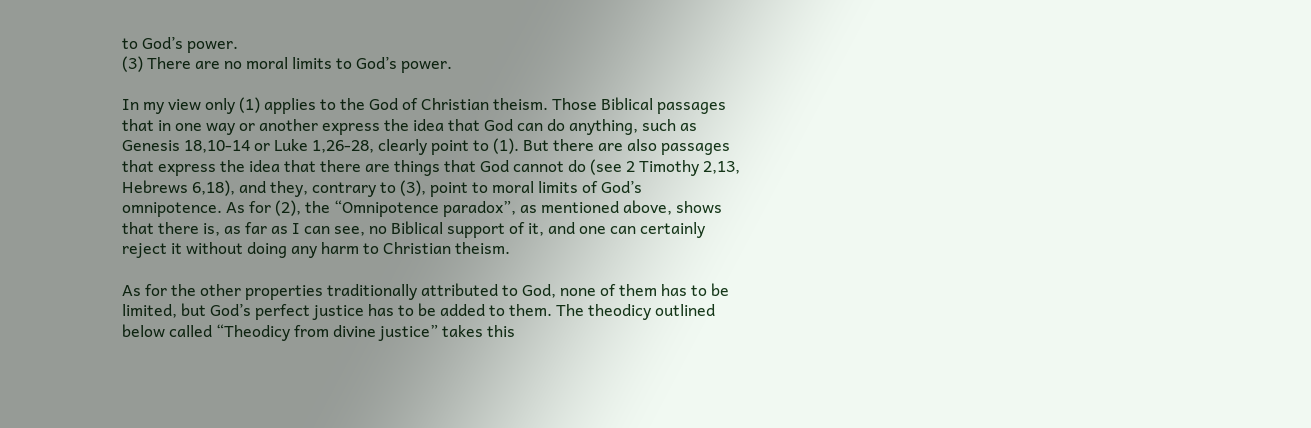to God’s power.
(3) There are no moral limits to God’s power.

In my view only (1) applies to the God of Christian theism. Those Biblical passages that in one way or another express the idea that God can do anything, such as Genesis 18,10-14 or Luke 1,26-28, clearly point to (1). But there are also passages that express the idea that there are things that God cannot do (see 2 Timothy 2,13, Hebrews 6,18), and they, contrary to (3), point to moral limits of God’s omnipotence. As for (2), the “Omnipotence paradox”, as mentioned above, shows that there is, as far as I can see, no Biblical support of it, and one can certainly reject it without doing any harm to Christian theism.

As for the other properties traditionally attributed to God, none of them has to be limited, but God’s perfect justice has to be added to them. The theodicy outlined below called “Theodicy from divine justice” takes this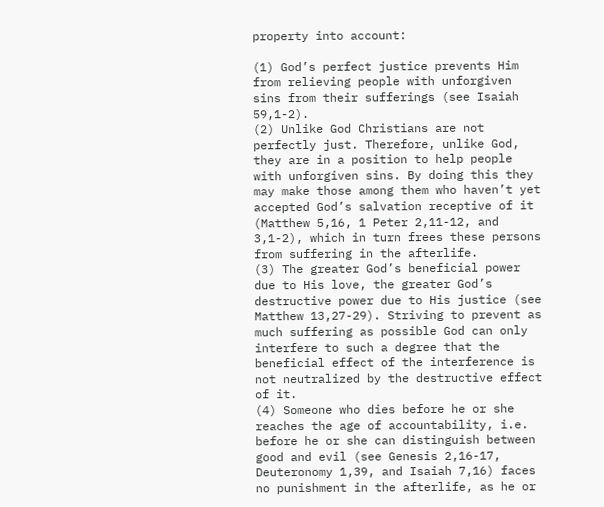property into account:

(1) God’s perfect justice prevents Him from relieving people with unforgiven sins from their sufferings (see Isaiah 59,1-2).
(2) Unlike God Christians are not perfectly just. Therefore, unlike God, they are in a position to help people with unforgiven sins. By doing this they may make those among them who haven’t yet accepted God’s salvation receptive of it (Matthew 5,16, 1 Peter 2,11-12, and 3,1-2), which in turn frees these persons from suffering in the afterlife.
(3) The greater God’s beneficial power due to His love, the greater God’s destructive power due to His justice (see Matthew 13,27-29). Striving to prevent as much suffering as possible God can only interfere to such a degree that the beneficial effect of the interference is not neutralized by the destructive effect of it.
(4) Someone who dies before he or she reaches the age of accountability, i.e. before he or she can distinguish between good and evil (see Genesis 2,16-17, Deuteronomy 1,39, and Isaiah 7,16) faces no punishment in the afterlife, as he or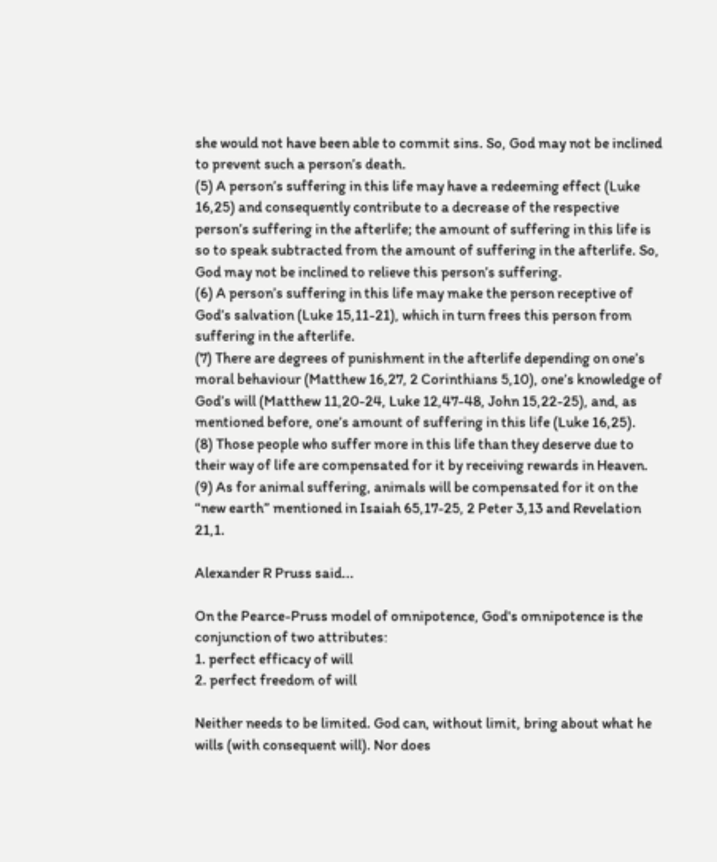she would not have been able to commit sins. So, God may not be inclined to prevent such a person’s death.
(5) A person’s suffering in this life may have a redeeming effect (Luke 16,25) and consequently contribute to a decrease of the respective person’s suffering in the afterlife; the amount of suffering in this life is so to speak subtracted from the amount of suffering in the afterlife. So, God may not be inclined to relieve this person’s suffering.
(6) A person’s suffering in this life may make the person receptive of God’s salvation (Luke 15,11-21), which in turn frees this person from suffering in the afterlife.
(7) There are degrees of punishment in the afterlife depending on one’s moral behaviour (Matthew 16,27, 2 Corinthians 5,10), one’s knowledge of God’s will (Matthew 11,20-24, Luke 12,47-48, John 15,22-25), and, as mentioned before, one’s amount of suffering in this life (Luke 16,25).
(8) Those people who suffer more in this life than they deserve due to their way of life are compensated for it by receiving rewards in Heaven.
(9) As for animal suffering, animals will be compensated for it on the “new earth” mentioned in Isaiah 65,17-25, 2 Peter 3,13 and Revelation 21,1.

Alexander R Pruss said...

On the Pearce-Pruss model of omnipotence, God's omnipotence is the conjunction of two attributes:
1. perfect efficacy of will
2. perfect freedom of will

Neither needs to be limited. God can, without limit, bring about what he wills (with consequent will). Nor does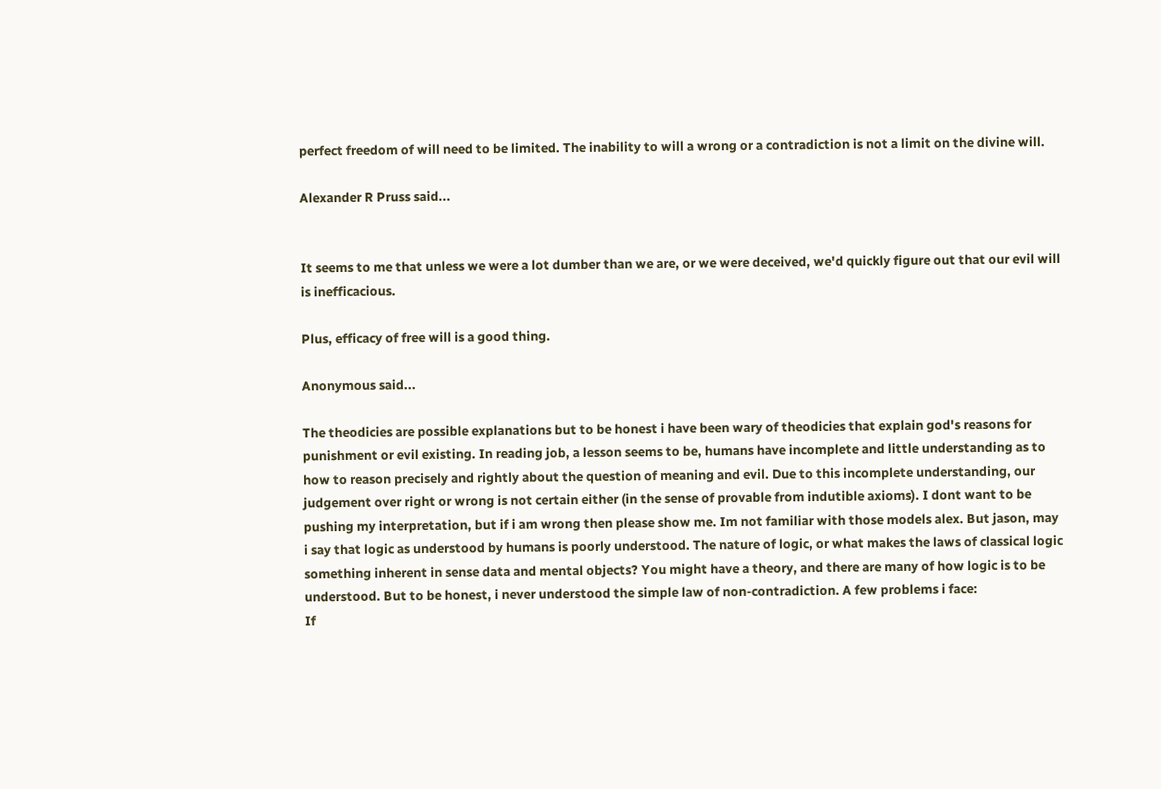perfect freedom of will need to be limited. The inability to will a wrong or a contradiction is not a limit on the divine will.

Alexander R Pruss said...


It seems to me that unless we were a lot dumber than we are, or we were deceived, we'd quickly figure out that our evil will is inefficacious.

Plus, efficacy of free will is a good thing.

Anonymous said...

The theodicies are possible explanations but to be honest i have been wary of theodicies that explain god's reasons for punishment or evil existing. In reading job, a lesson seems to be, humans have incomplete and little understanding as to how to reason precisely and rightly about the question of meaning and evil. Due to this incomplete understanding, our judgement over right or wrong is not certain either (in the sense of provable from indutible axioms). I dont want to be pushing my interpretation, but if i am wrong then please show me. Im not familiar with those models alex. But jason, may i say that logic as understood by humans is poorly understood. The nature of logic, or what makes the laws of classical logic something inherent in sense data and mental objects? You might have a theory, and there are many of how logic is to be understood. But to be honest, i never understood the simple law of non-contradiction. A few problems i face:
If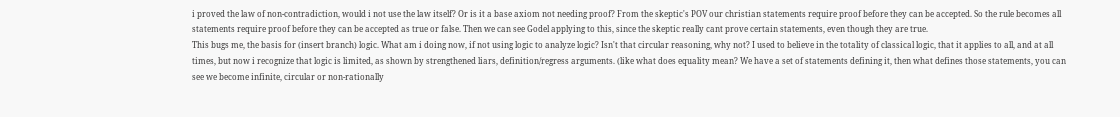i proved the law of non-contradiction, would i not use the law itself? Or is it a base axiom not needing proof? From the skeptic's POV our christian statements require proof before they can be accepted. So the rule becomes all statements require proof before they can be accepted as true or false. Then we can see Godel applying to this, since the skeptic really cant prove certain statements, even though they are true.
This bugs me, the basis for (insert branch) logic. What am i doing now, if not using logic to analyze logic? Isn't that circular reasoning, why not? I used to believe in the totality of classical logic, that it applies to all, and at all times, but now i recognize that logic is limited, as shown by strengthened liars, definition/regress arguments. (like what does equality mean? We have a set of statements defining it, then what defines those statements, you can see we become infinite, circular or non-rationally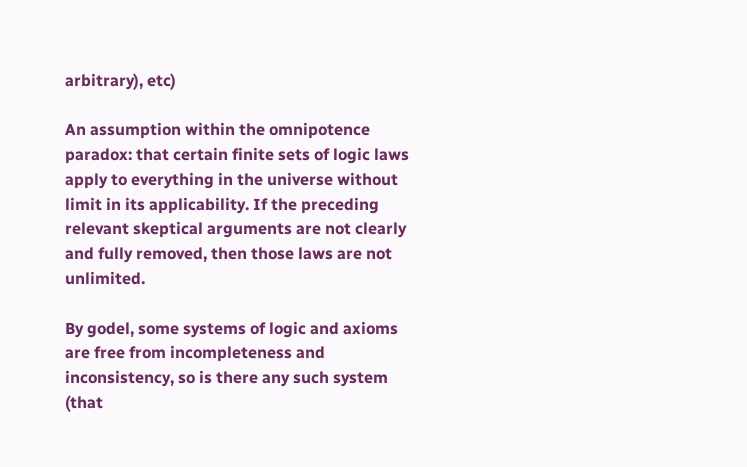arbitrary), etc)

An assumption within the omnipotence paradox: that certain finite sets of logic laws apply to everything in the universe without limit in its applicability. If the preceding relevant skeptical arguments are not clearly and fully removed, then those laws are not unlimited.

By godel, some systems of logic and axioms are free from incompleteness and inconsistency, so is there any such system (that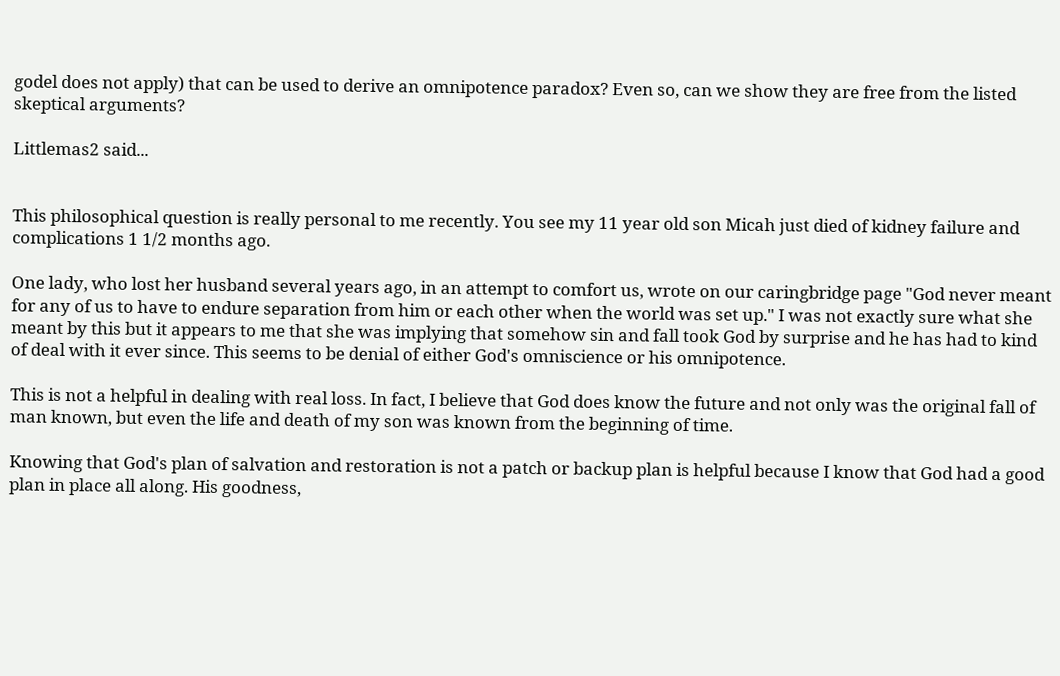godel does not apply) that can be used to derive an omnipotence paradox? Even so, can we show they are free from the listed skeptical arguments?

Littlemas2 said...


This philosophical question is really personal to me recently. You see my 11 year old son Micah just died of kidney failure and complications 1 1/2 months ago.

One lady, who lost her husband several years ago, in an attempt to comfort us, wrote on our caringbridge page "God never meant for any of us to have to endure separation from him or each other when the world was set up." I was not exactly sure what she meant by this but it appears to me that she was implying that somehow sin and fall took God by surprise and he has had to kind of deal with it ever since. This seems to be denial of either God's omniscience or his omnipotence.

This is not a helpful in dealing with real loss. In fact, I believe that God does know the future and not only was the original fall of man known, but even the life and death of my son was known from the beginning of time.

Knowing that God's plan of salvation and restoration is not a patch or backup plan is helpful because I know that God had a good plan in place all along. His goodness,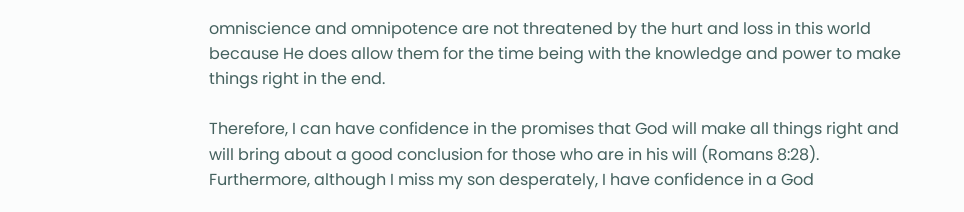omniscience and omnipotence are not threatened by the hurt and loss in this world because He does allow them for the time being with the knowledge and power to make things right in the end.

Therefore, I can have confidence in the promises that God will make all things right and will bring about a good conclusion for those who are in his will (Romans 8:28). Furthermore, although I miss my son desperately, I have confidence in a God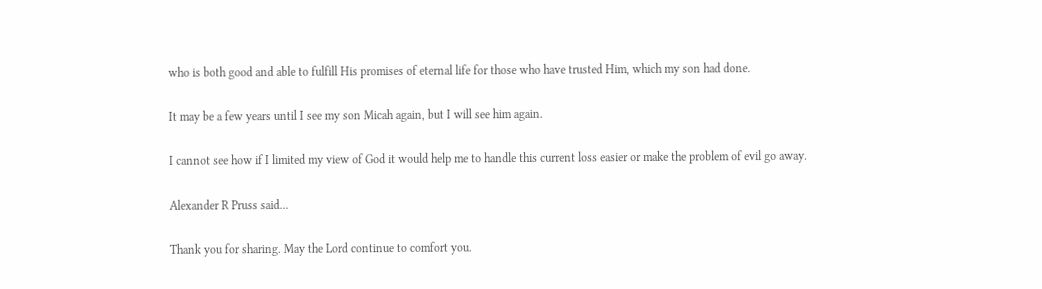who is both good and able to fulfill His promises of eternal life for those who have trusted Him, which my son had done.

It may be a few years until I see my son Micah again, but I will see him again.

I cannot see how if I limited my view of God it would help me to handle this current loss easier or make the problem of evil go away.

Alexander R Pruss said...

Thank you for sharing. May the Lord continue to comfort you.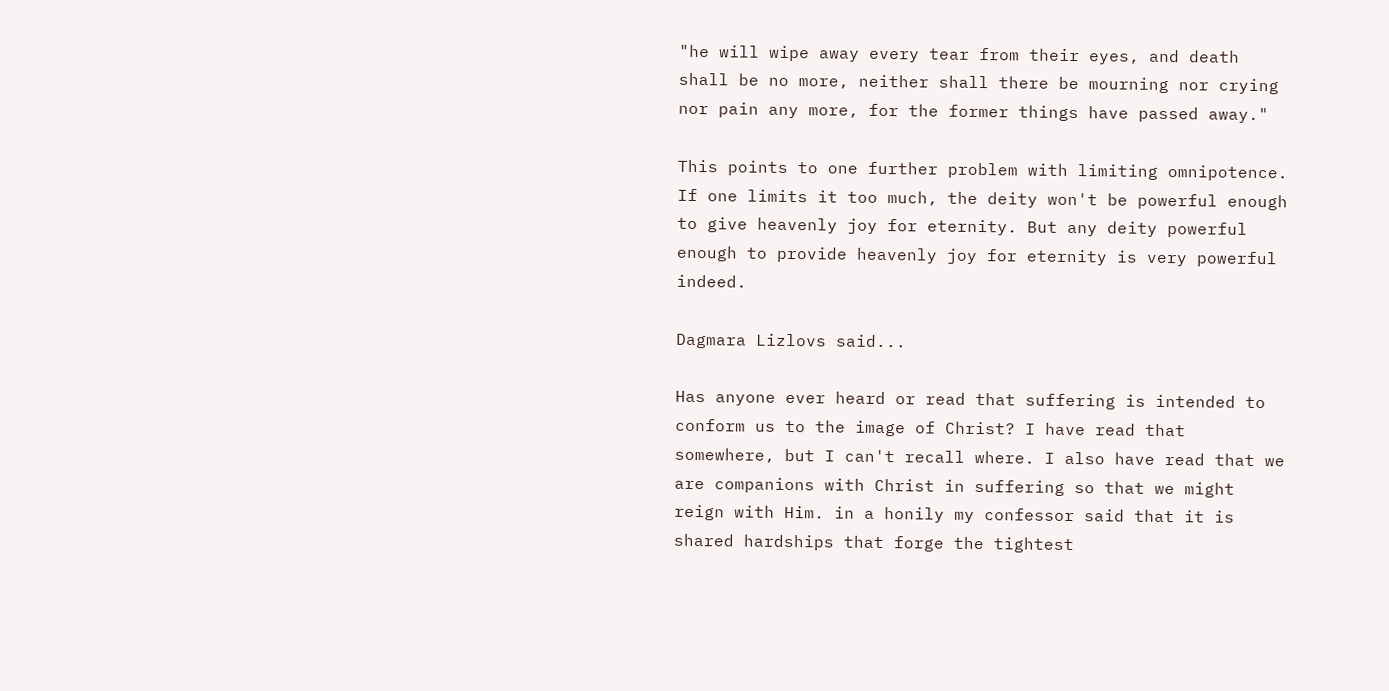"he will wipe away every tear from their eyes, and death shall be no more, neither shall there be mourning nor crying nor pain any more, for the former things have passed away."

This points to one further problem with limiting omnipotence. If one limits it too much, the deity won't be powerful enough to give heavenly joy for eternity. But any deity powerful enough to provide heavenly joy for eternity is very powerful indeed.

Dagmara Lizlovs said...

Has anyone ever heard or read that suffering is intended to conform us to the image of Christ? I have read that somewhere, but I can't recall where. I also have read that we are companions with Christ in suffering so that we might reign with Him. in a honily my confessor said that it is shared hardships that forge the tightest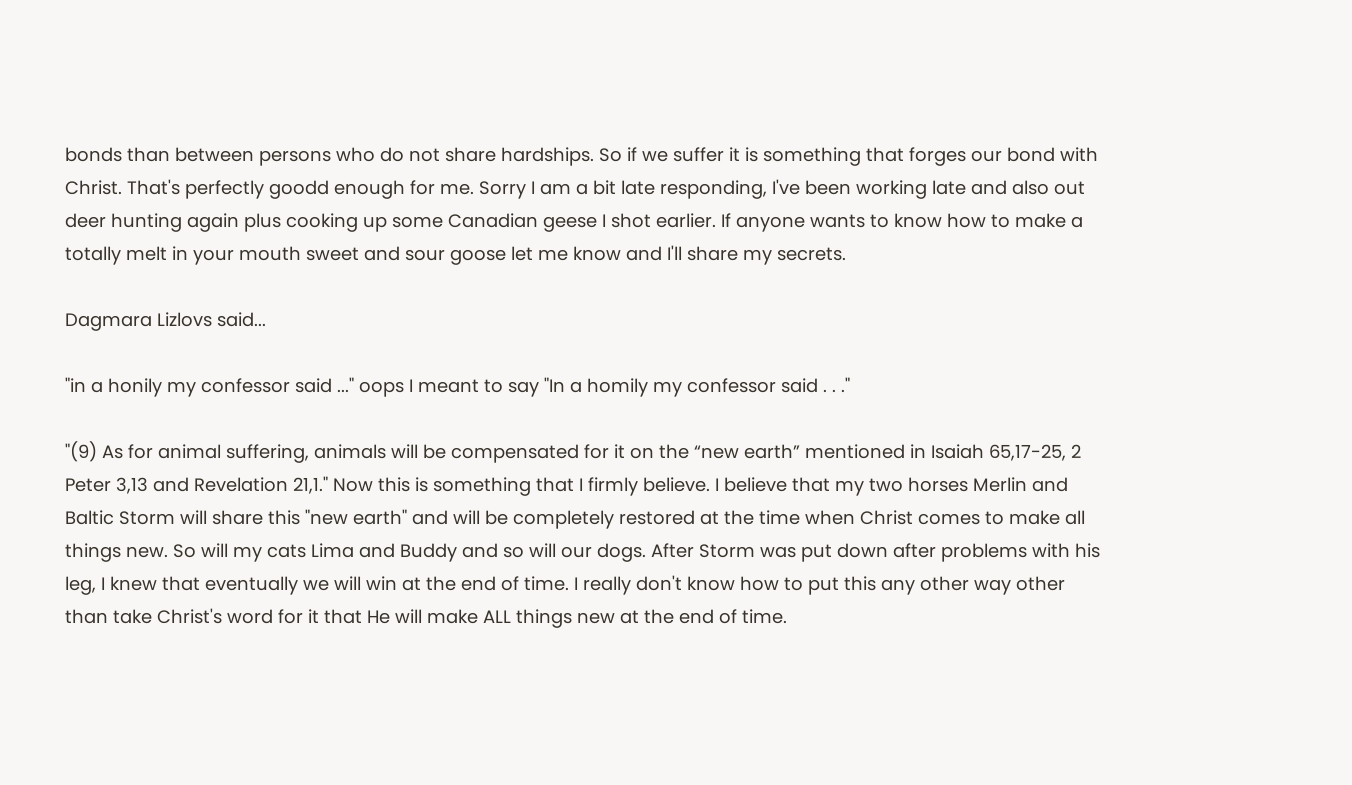bonds than between persons who do not share hardships. So if we suffer it is something that forges our bond with Christ. That's perfectly goodd enough for me. Sorry I am a bit late responding, I've been working late and also out deer hunting again plus cooking up some Canadian geese I shot earlier. If anyone wants to know how to make a totally melt in your mouth sweet and sour goose let me know and I'll share my secrets.

Dagmara Lizlovs said...

"in a honily my confessor said ..." oops I meant to say "In a homily my confessor said . . ."

"(9) As for animal suffering, animals will be compensated for it on the “new earth” mentioned in Isaiah 65,17-25, 2 Peter 3,13 and Revelation 21,1." Now this is something that I firmly believe. I believe that my two horses Merlin and Baltic Storm will share this "new earth" and will be completely restored at the time when Christ comes to make all things new. So will my cats Lima and Buddy and so will our dogs. After Storm was put down after problems with his leg, I knew that eventually we will win at the end of time. I really don't know how to put this any other way other than take Christ's word for it that He will make ALL things new at the end of time.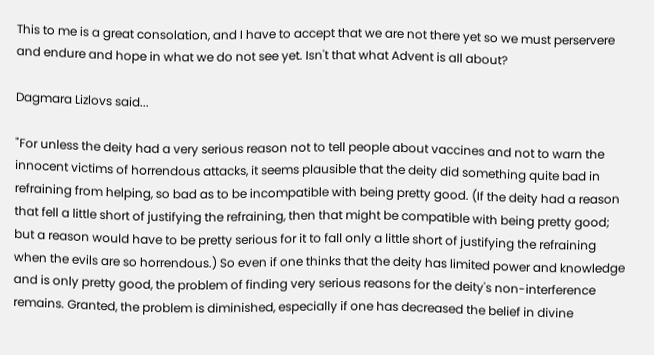This to me is a great consolation, and I have to accept that we are not there yet so we must perservere and endure and hope in what we do not see yet. Isn't that what Advent is all about?

Dagmara Lizlovs said...

"For unless the deity had a very serious reason not to tell people about vaccines and not to warn the innocent victims of horrendous attacks, it seems plausible that the deity did something quite bad in refraining from helping, so bad as to be incompatible with being pretty good. (If the deity had a reason that fell a little short of justifying the refraining, then that might be compatible with being pretty good; but a reason would have to be pretty serious for it to fall only a little short of justifying the refraining when the evils are so horrendous.) So even if one thinks that the deity has limited power and knowledge and is only pretty good, the problem of finding very serious reasons for the deity's non-interference remains. Granted, the problem is diminished, especially if one has decreased the belief in divine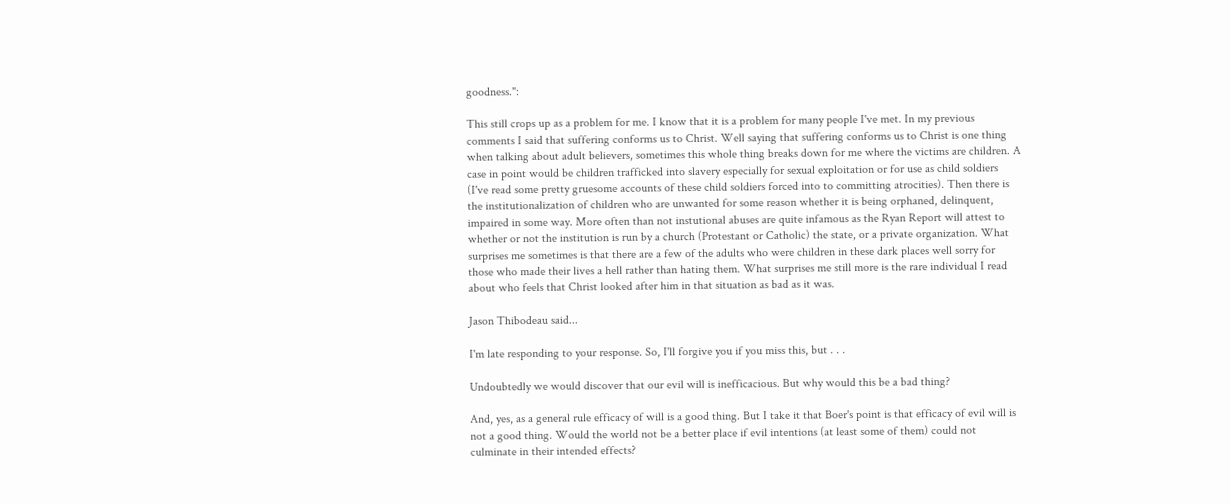goodness.":

This still crops up as a problem for me. I know that it is a problem for many people I've met. In my previous comments I said that suffering conforms us to Christ. Well saying that suffering conforms us to Christ is one thing when talking about adult believers, sometimes this whole thing breaks down for me where the victims are children. A case in point would be children trafficked into slavery especially for sexual exploitation or for use as child soldiers (I've read some pretty gruesome accounts of these child soldiers forced into to committing atrocities). Then there is the institutionalization of children who are unwanted for some reason whether it is being orphaned, delinquent, impaired in some way. More often than not instutional abuses are quite infamous as the Ryan Report will attest to whether or not the institution is run by a church (Protestant or Catholic) the state, or a private organization. What surprises me sometimes is that there are a few of the adults who were children in these dark places well sorry for those who made their lives a hell rather than hating them. What surprises me still more is the rare individual I read about who feels that Christ looked after him in that situation as bad as it was.

Jason Thibodeau said...

I'm late responding to your response. So, I'll forgive you if you miss this, but . . .

Undoubtedly we would discover that our evil will is inefficacious. But why would this be a bad thing?

And, yes, as a general rule efficacy of will is a good thing. But I take it that Boer's point is that efficacy of evil will is not a good thing. Would the world not be a better place if evil intentions (at least some of them) could not culminate in their intended effects?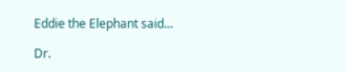Eddie the Elephant said...

Dr.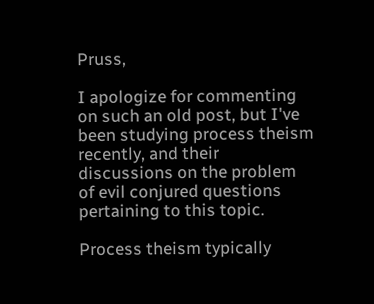Pruss,

I apologize for commenting on such an old post, but I've been studying process theism recently, and their discussions on the problem of evil conjured questions pertaining to this topic.

Process theism typically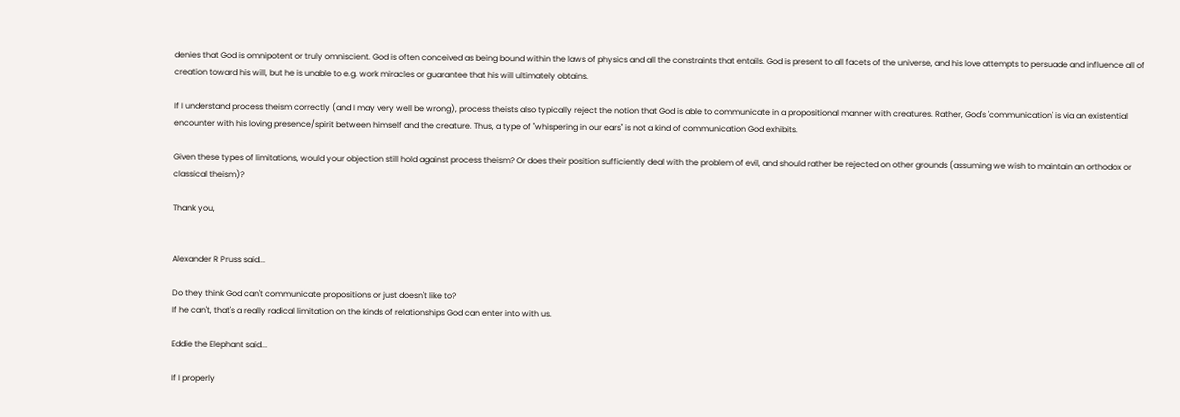denies that God is omnipotent or truly omniscient. God is often conceived as being bound within the laws of physics and all the constraints that entails. God is present to all facets of the universe, and his love attempts to persuade and influence all of creation toward his will, but he is unable to e.g. work miracles or guarantee that his will ultimately obtains.

If I understand process theism correctly (and I may very well be wrong), process theists also typically reject the notion that God is able to communicate in a propositional manner with creatures. Rather, God's 'communication' is via an existential encounter with his loving presence/spirit between himself and the creature. Thus, a type of "whispering in our ears" is not a kind of communication God exhibits.

Given these types of limitations, would your objection still hold against process theism? Or does their position sufficiently deal with the problem of evil, and should rather be rejected on other grounds (assuming we wish to maintain an orthodox or classical theism)?

Thank you,


Alexander R Pruss said...

Do they think God can't communicate propositions or just doesn't like to?
If he can't, that's a really radical limitation on the kinds of relationships God can enter into with us.

Eddie the Elephant said...

If I properly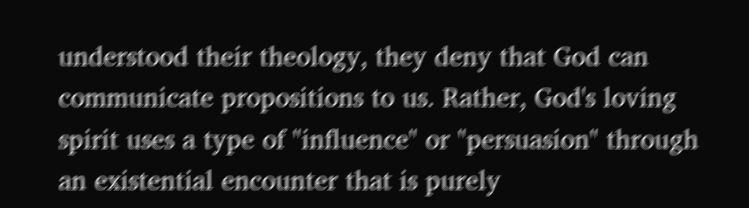understood their theology, they deny that God can communicate propositions to us. Rather, God's loving spirit uses a type of "influence" or "persuasion" through an existential encounter that is purely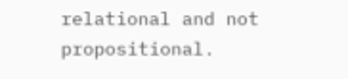relational and not propositional.